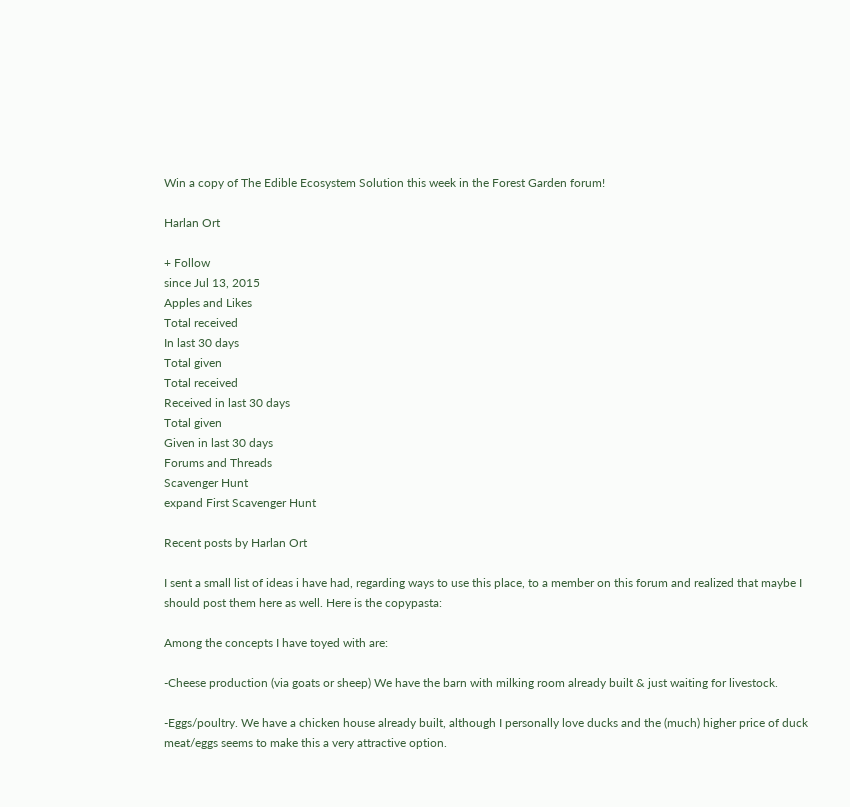Win a copy of The Edible Ecosystem Solution this week in the Forest Garden forum!

Harlan Ort

+ Follow
since Jul 13, 2015
Apples and Likes
Total received
In last 30 days
Total given
Total received
Received in last 30 days
Total given
Given in last 30 days
Forums and Threads
Scavenger Hunt
expand First Scavenger Hunt

Recent posts by Harlan Ort

I sent a small list of ideas i have had, regarding ways to use this place, to a member on this forum and realized that maybe I should post them here as well. Here is the copypasta:

Among the concepts I have toyed with are:

-Cheese production (via goats or sheep) We have the barn with milking room already built & just waiting for livestock.

-Eggs/poultry. We have a chicken house already built, although I personally love ducks and the (much) higher price of duck meat/eggs seems to make this a very attractive option.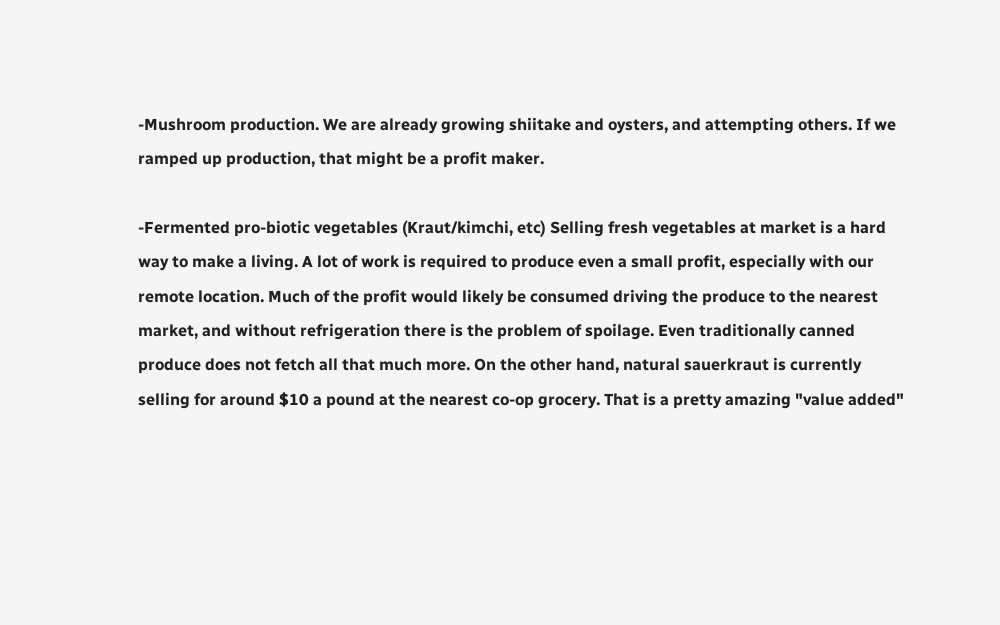-Mushroom production. We are already growing shiitake and oysters, and attempting others. If we ramped up production, that might be a profit maker.

-Fermented pro-biotic vegetables (Kraut/kimchi, etc) Selling fresh vegetables at market is a hard way to make a living. A lot of work is required to produce even a small profit, especially with our remote location. Much of the profit would likely be consumed driving the produce to the nearest market, and without refrigeration there is the problem of spoilage. Even traditionally canned produce does not fetch all that much more. On the other hand, natural sauerkraut is currently selling for around $10 a pound at the nearest co-op grocery. That is a pretty amazing "value added"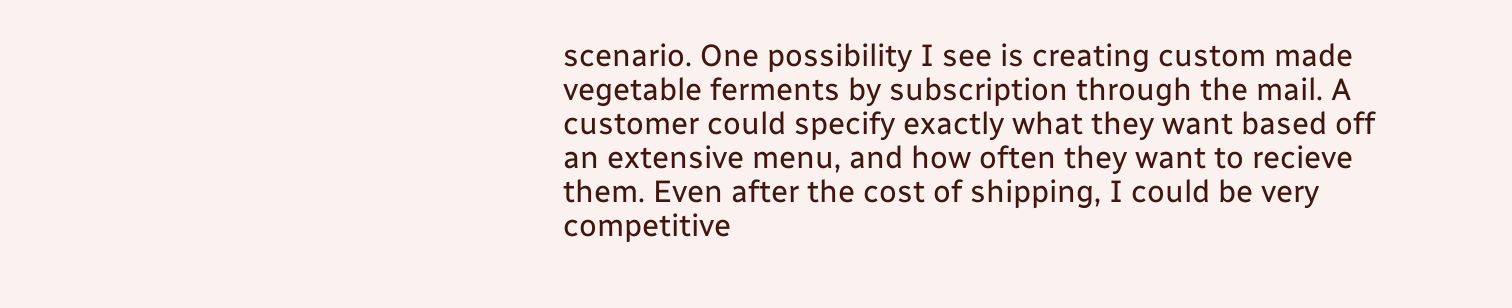scenario. One possibility I see is creating custom made vegetable ferments by subscription through the mail. A customer could specify exactly what they want based off an extensive menu, and how often they want to recieve them. Even after the cost of shipping, I could be very competitive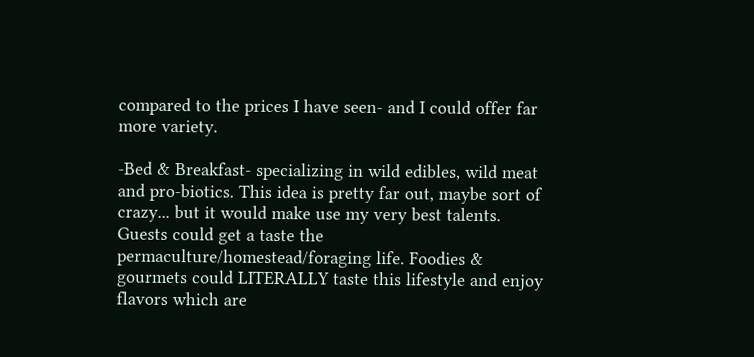compared to the prices I have seen- and I could offer far more variety.

-Bed & Breakfast- specializing in wild edibles, wild meat and pro-biotics. This idea is pretty far out, maybe sort of crazy... but it would make use my very best talents. Guests could get a taste the permaculture/homestead/foraging life. Foodies & gourmets could LITERALLY taste this lifestyle and enjoy flavors which are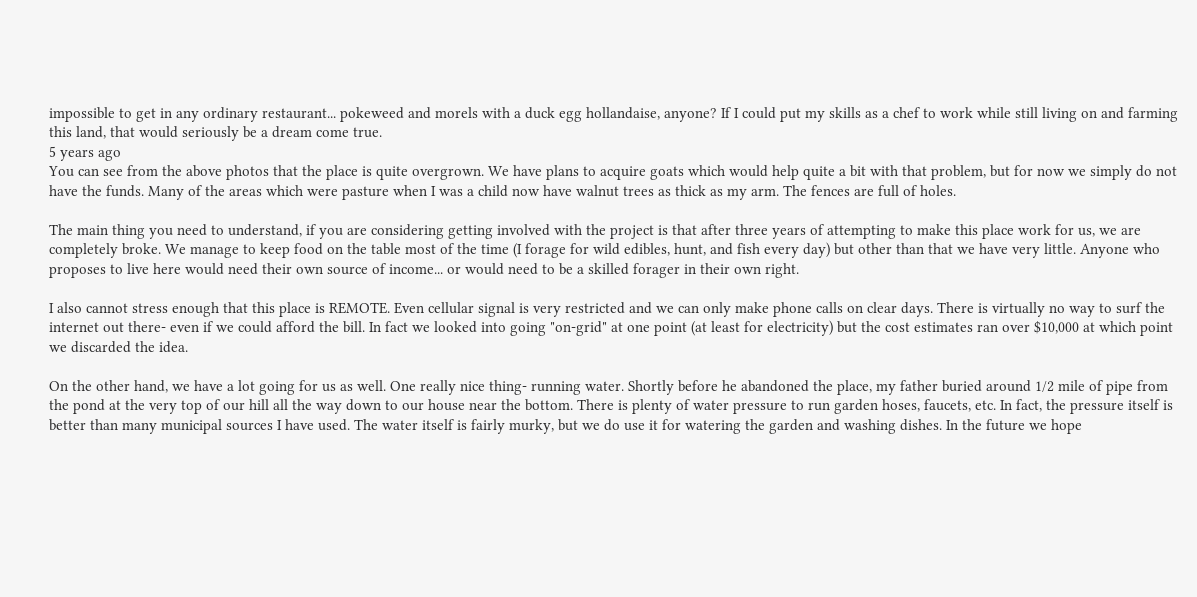impossible to get in any ordinary restaurant... pokeweed and morels with a duck egg hollandaise, anyone? If I could put my skills as a chef to work while still living on and farming this land, that would seriously be a dream come true.
5 years ago
You can see from the above photos that the place is quite overgrown. We have plans to acquire goats which would help quite a bit with that problem, but for now we simply do not have the funds. Many of the areas which were pasture when I was a child now have walnut trees as thick as my arm. The fences are full of holes.

The main thing you need to understand, if you are considering getting involved with the project is that after three years of attempting to make this place work for us, we are completely broke. We manage to keep food on the table most of the time (I forage for wild edibles, hunt, and fish every day) but other than that we have very little. Anyone who proposes to live here would need their own source of income... or would need to be a skilled forager in their own right.

I also cannot stress enough that this place is REMOTE. Even cellular signal is very restricted and we can only make phone calls on clear days. There is virtually no way to surf the internet out there- even if we could afford the bill. In fact we looked into going "on-grid" at one point (at least for electricity) but the cost estimates ran over $10,000 at which point we discarded the idea.

On the other hand, we have a lot going for us as well. One really nice thing- running water. Shortly before he abandoned the place, my father buried around 1/2 mile of pipe from the pond at the very top of our hill all the way down to our house near the bottom. There is plenty of water pressure to run garden hoses, faucets, etc. In fact, the pressure itself is better than many municipal sources I have used. The water itself is fairly murky, but we do use it for watering the garden and washing dishes. In the future we hope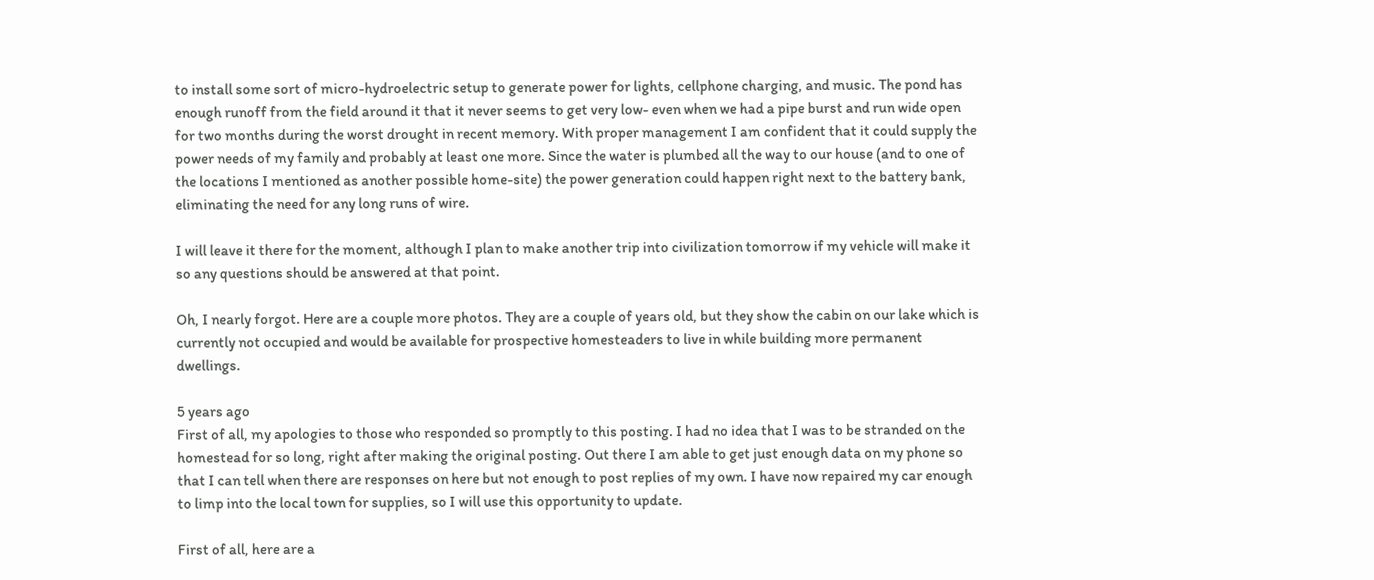to install some sort of micro-hydroelectric setup to generate power for lights, cellphone charging, and music. The pond has enough runoff from the field around it that it never seems to get very low- even when we had a pipe burst and run wide open for two months during the worst drought in recent memory. With proper management I am confident that it could supply the power needs of my family and probably at least one more. Since the water is plumbed all the way to our house (and to one of the locations I mentioned as another possible home-site) the power generation could happen right next to the battery bank, eliminating the need for any long runs of wire.

I will leave it there for the moment, although I plan to make another trip into civilization tomorrow if my vehicle will make it so any questions should be answered at that point.

Oh, I nearly forgot. Here are a couple more photos. They are a couple of years old, but they show the cabin on our lake which is currently not occupied and would be available for prospective homesteaders to live in while building more permanent dwellings.

5 years ago
First of all, my apologies to those who responded so promptly to this posting. I had no idea that I was to be stranded on the homestead for so long, right after making the original posting. Out there I am able to get just enough data on my phone so that I can tell when there are responses on here but not enough to post replies of my own. I have now repaired my car enough to limp into the local town for supplies, so I will use this opportunity to update.

First of all, here are a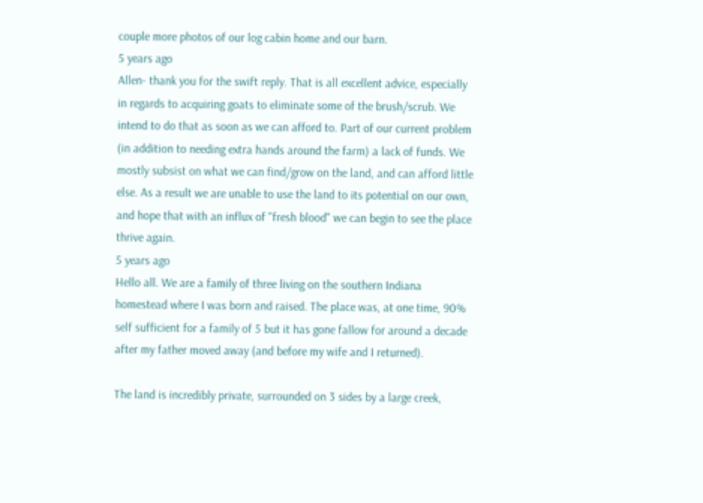couple more photos of our log cabin home and our barn.
5 years ago
Allen- thank you for the swift reply. That is all excellent advice, especially in regards to acquiring goats to eliminate some of the brush/scrub. We intend to do that as soon as we can afford to. Part of our current problem (in addition to needing extra hands around the farm) a lack of funds. We mostly subsist on what we can find/grow on the land, and can afford little else. As a result we are unable to use the land to its potential on our own, and hope that with an influx of "fresh blood" we can begin to see the place thrive again.
5 years ago
Hello all. We are a family of three living on the southern Indiana homestead where I was born and raised. The place was, at one time, 90% self sufficient for a family of 5 but it has gone fallow for around a decade after my father moved away (and before my wife and I returned).

The land is incredibly private, surrounded on 3 sides by a large creek,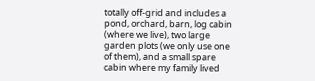totally off-grid and includes a pond, orchard, barn, log cabin (where we live), two large garden plots (we only use one of them), and a small spare cabin where my family lived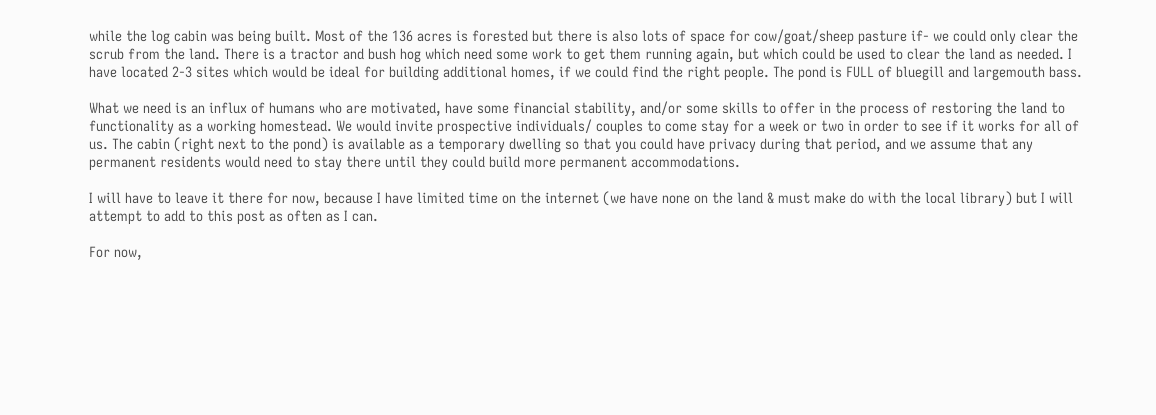while the log cabin was being built. Most of the 136 acres is forested but there is also lots of space for cow/goat/sheep pasture if- we could only clear the scrub from the land. There is a tractor and bush hog which need some work to get them running again, but which could be used to clear the land as needed. I have located 2-3 sites which would be ideal for building additional homes, if we could find the right people. The pond is FULL of bluegill and largemouth bass.

What we need is an influx of humans who are motivated, have some financial stability, and/or some skills to offer in the process of restoring the land to functionality as a working homestead. We would invite prospective individuals/ couples to come stay for a week or two in order to see if it works for all of us. The cabin (right next to the pond) is available as a temporary dwelling so that you could have privacy during that period, and we assume that any permanent residents would need to stay there until they could build more permanent accommodations.

I will have to leave it there for now, because I have limited time on the internet (we have none on the land & must make do with the local library) but I will attempt to add to this post as often as I can.

For now,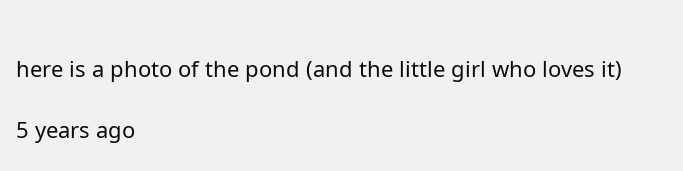here is a photo of the pond (and the little girl who loves it)

5 years ago